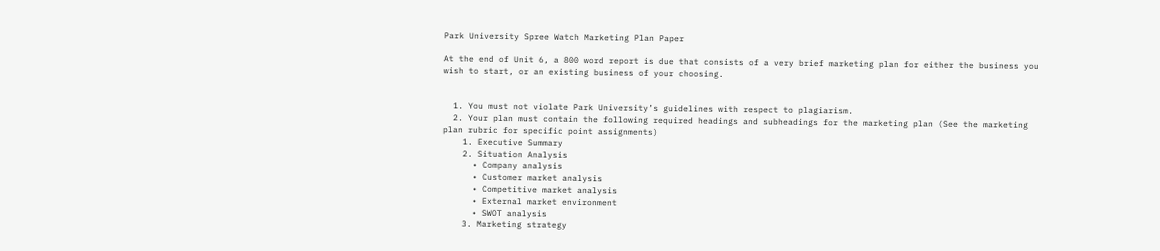Park University Spree Watch Marketing Plan Paper

At the end of Unit 6, a 800 word report is due that consists of a very brief marketing plan for either the business you wish to start, or an existing business of your choosing.


  1. You must not violate Park University’s guidelines with respect to plagiarism.
  2. Your plan must contain the following required headings and subheadings for the marketing plan (See the marketing plan rubric for specific point assignments)
    1. Executive Summary
    2. Situation Analysis
      • Company analysis
      • Customer market analysis
      • Competitive market analysis
      • External market environment
      • SWOT analysis
    3. Marketing strategy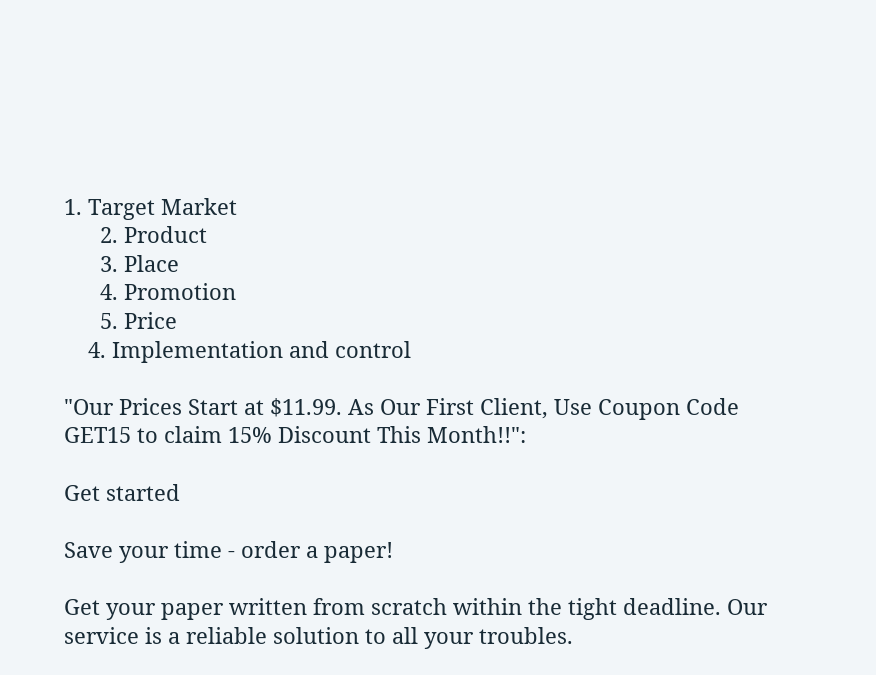1. Target Market
      2. Product
      3. Place
      4. Promotion
      5. Price
    4. Implementation and control

"Our Prices Start at $11.99. As Our First Client, Use Coupon Code GET15 to claim 15% Discount This Month!!":

Get started

Save your time - order a paper!

Get your paper written from scratch within the tight deadline. Our service is a reliable solution to all your troubles.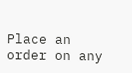Place an order on any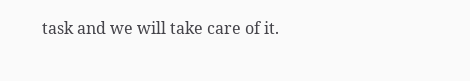task and we will take care of it.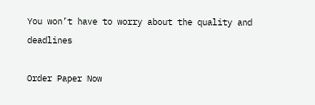You won’t have to worry about the quality and deadlines

Order Paper Now